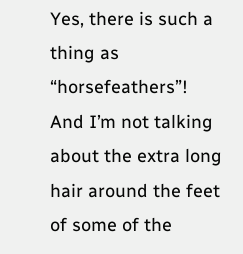Yes, there is such a thing as “horsefeathers”!
And I’m not talking about the extra long hair around the feet of some of the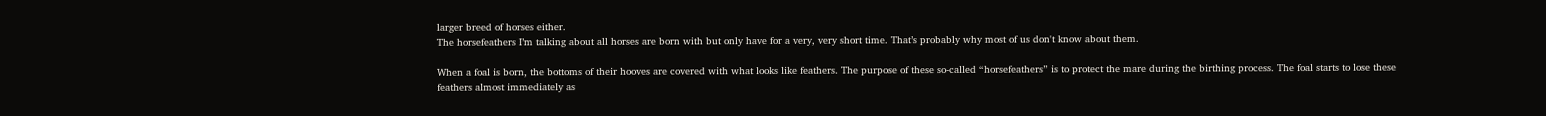larger breed of horses either.
The horsefeathers I’m talking about all horses are born with but only have for a very, very short time. That’s probably why most of us don't know about them.

When a foal is born, the bottoms of their hooves are covered with what looks like feathers. The purpose of these so-called “horsefeathers” is to protect the mare during the birthing process. The foal starts to lose these feathers almost immediately as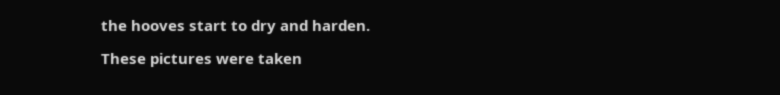the hooves start to dry and harden.

These pictures were taken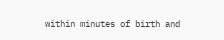within minutes of birth and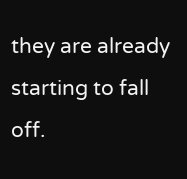they are already starting to fall off.